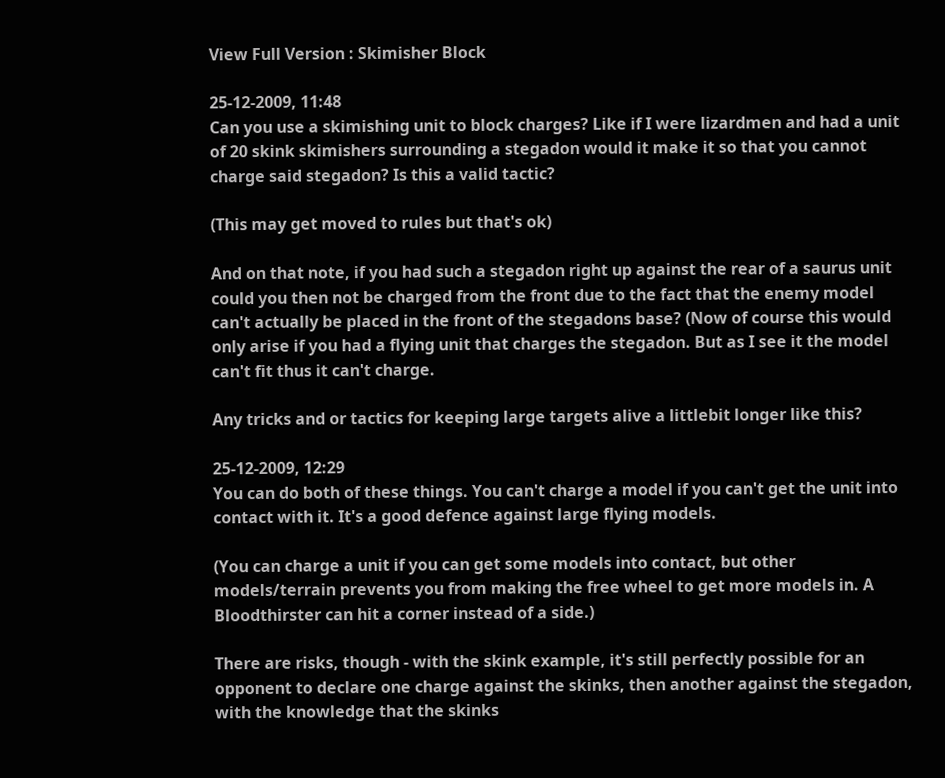View Full Version : Skimisher Block

25-12-2009, 11:48
Can you use a skimishing unit to block charges? Like if I were lizardmen and had a unit of 20 skink skimishers surrounding a stegadon would it make it so that you cannot charge said stegadon? Is this a valid tactic?

(This may get moved to rules but that's ok)

And on that note, if you had such a stegadon right up against the rear of a saurus unit could you then not be charged from the front due to the fact that the enemy model can't actually be placed in the front of the stegadons base? (Now of course this would only arise if you had a flying unit that charges the stegadon. But as I see it the model can't fit thus it can't charge.

Any tricks and or tactics for keeping large targets alive a littlebit longer like this?

25-12-2009, 12:29
You can do both of these things. You can't charge a model if you can't get the unit into contact with it. It's a good defence against large flying models.

(You can charge a unit if you can get some models into contact, but other models/terrain prevents you from making the free wheel to get more models in. A Bloodthirster can hit a corner instead of a side.)

There are risks, though - with the skink example, it's still perfectly possible for an opponent to declare one charge against the skinks, then another against the stegadon, with the knowledge that the skinks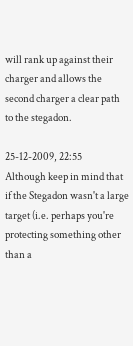will rank up against their charger and allows the second charger a clear path to the stegadon.

25-12-2009, 22:55
Although keep in mind that if the Stegadon wasn't a large target (i.e. perhaps you're protecting something other than a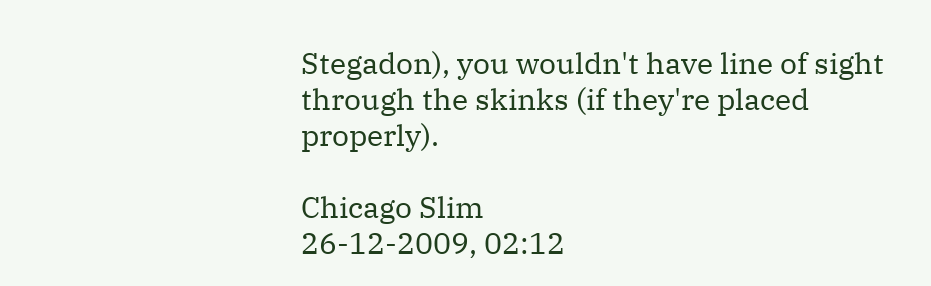Stegadon), you wouldn't have line of sight through the skinks (if they're placed properly).

Chicago Slim
26-12-2009, 02:12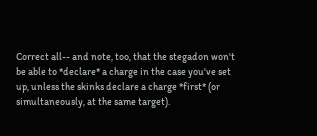Correct all-- and note, too, that the stegadon won't be able to *declare* a charge in the case you've set up, unless the skinks declare a charge *first* (or simultaneously, at the same target).